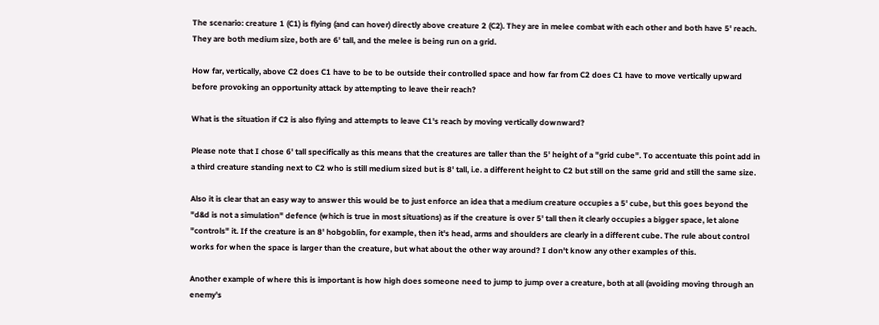The scenario: creature 1 (C1) is flying (and can hover) directly above creature 2 (C2). They are in melee combat with each other and both have 5' reach. They are both medium size, both are 6' tall, and the melee is being run on a grid.

How far, vertically, above C2 does C1 have to be to be outside their controlled space and how far from C2 does C1 have to move vertically upward before provoking an opportunity attack by attempting to leave their reach?

What is the situation if C2 is also flying and attempts to leave C1's reach by moving vertically downward?

Please note that I chose 6' tall specifically as this means that the creatures are taller than the 5' height of a "grid cube". To accentuate this point add in a third creature standing next to C2 who is still medium sized but is 8' tall, i.e. a different height to C2 but still on the same grid and still the same size.

Also it is clear that an easy way to answer this would be to just enforce an idea that a medium creature occupies a 5' cube, but this goes beyond the "d&d is not a simulation" defence (which is true in most situations) as if the creature is over 5' tall then it clearly occupies a bigger space, let alone "controls" it. If the creature is an 8' hobgoblin, for example, then it's head, arms and shoulders are clearly in a different cube. The rule about control works for when the space is larger than the creature, but what about the other way around? I don't know any other examples of this.

Another example of where this is important is how high does someone need to jump to jump over a creature, both at all (avoiding moving through an enemy's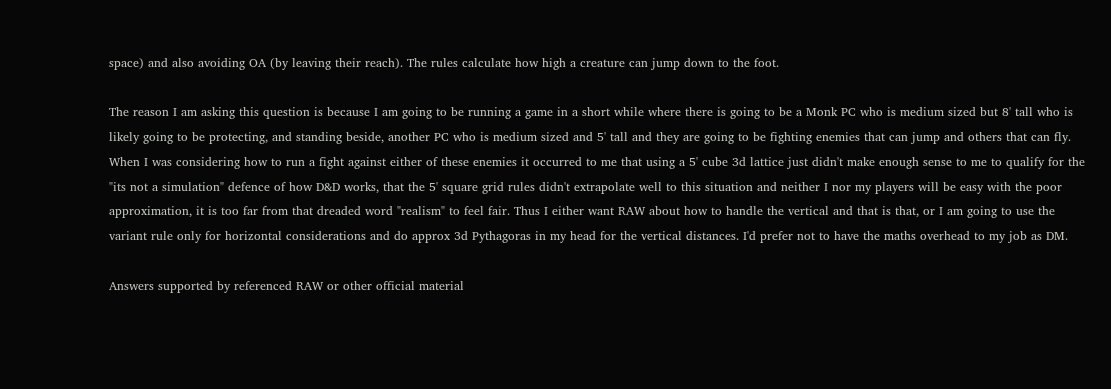space) and also avoiding OA (by leaving their reach). The rules calculate how high a creature can jump down to the foot.

The reason I am asking this question is because I am going to be running a game in a short while where there is going to be a Monk PC who is medium sized but 8' tall who is likely going to be protecting, and standing beside, another PC who is medium sized and 5' tall and they are going to be fighting enemies that can jump and others that can fly. When I was considering how to run a fight against either of these enemies it occurred to me that using a 5' cube 3d lattice just didn't make enough sense to me to qualify for the "its not a simulation" defence of how D&D works, that the 5' square grid rules didn't extrapolate well to this situation and neither I nor my players will be easy with the poor approximation, it is too far from that dreaded word "realism" to feel fair. Thus I either want RAW about how to handle the vertical and that is that, or I am going to use the variant rule only for horizontal considerations and do approx 3d Pythagoras in my head for the vertical distances. I'd prefer not to have the maths overhead to my job as DM.

Answers supported by referenced RAW or other official material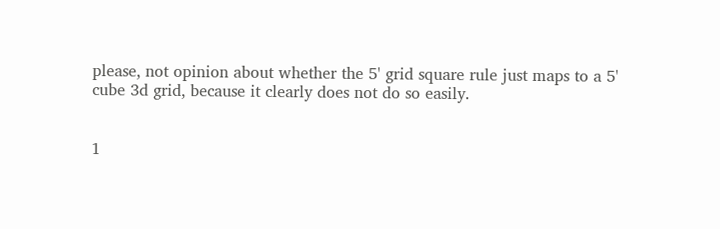please, not opinion about whether the 5' grid square rule just maps to a 5' cube 3d grid, because it clearly does not do so easily.


1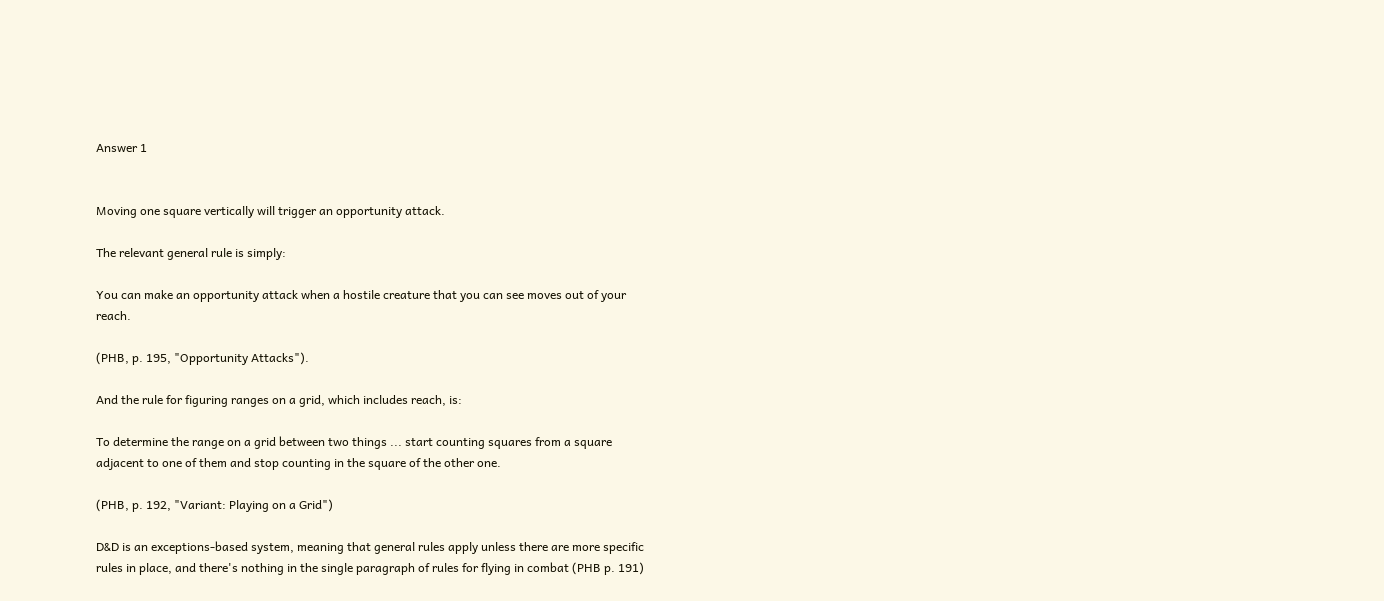Answer 1


Moving one square vertically will trigger an opportunity attack.

The relevant general rule is simply:

You can make an opportunity attack when a hostile creature that you can see moves out of your reach.

(PHB, p. 195, "Opportunity Attacks").

And the rule for figuring ranges on a grid, which includes reach, is:

To determine the range on a grid between two things ... start counting squares from a square adjacent to one of them and stop counting in the square of the other one.

(PHB, p. 192, "Variant: Playing on a Grid")

D&D is an exceptions-based system, meaning that general rules apply unless there are more specific rules in place, and there's nothing in the single paragraph of rules for flying in combat (PHB p. 191)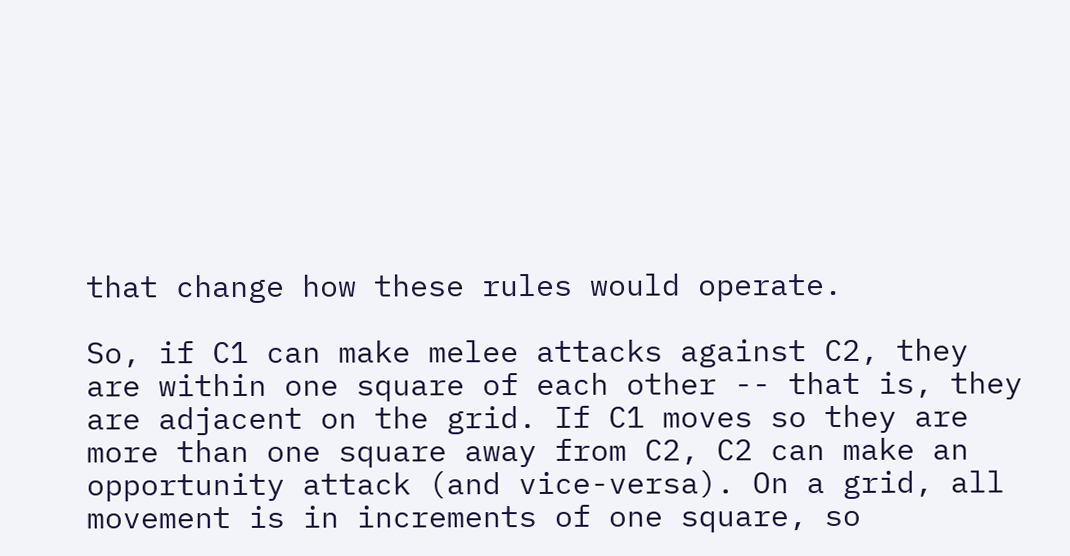that change how these rules would operate.

So, if C1 can make melee attacks against C2, they are within one square of each other -- that is, they are adjacent on the grid. If C1 moves so they are more than one square away from C2, C2 can make an opportunity attack (and vice-versa). On a grid, all movement is in increments of one square, so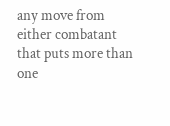any move from either combatant that puts more than one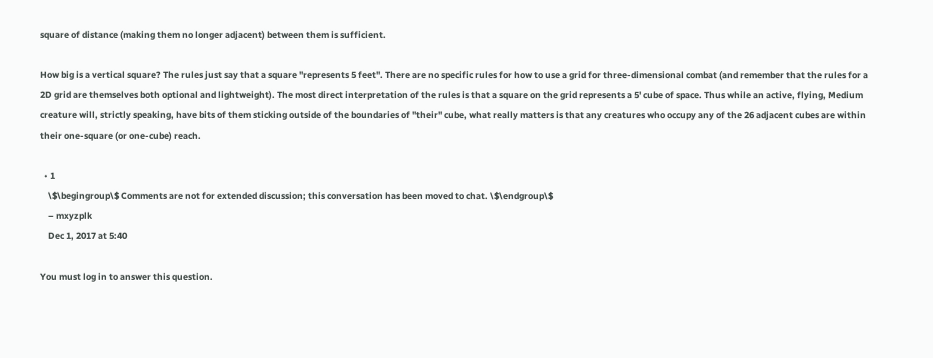square of distance (making them no longer adjacent) between them is sufficient.

How big is a vertical square? The rules just say that a square "represents 5 feet". There are no specific rules for how to use a grid for three-dimensional combat (and remember that the rules for a 2D grid are themselves both optional and lightweight). The most direct interpretation of the rules is that a square on the grid represents a 5' cube of space. Thus while an active, flying, Medium creature will, strictly speaking, have bits of them sticking outside of the boundaries of "their" cube, what really matters is that any creatures who occupy any of the 26 adjacent cubes are within their one-square (or one-cube) reach.

  • 1
    \$\begingroup\$ Comments are not for extended discussion; this conversation has been moved to chat. \$\endgroup\$
    – mxyzplk
    Dec 1, 2017 at 5:40

You must log in to answer this question.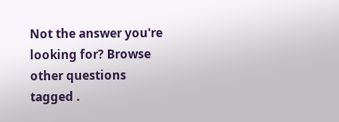Not the answer you're looking for? Browse other questions tagged .